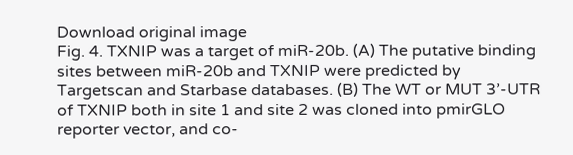Download original image
Fig. 4. TXNIP was a target of miR-20b. (A) The putative binding sites between miR-20b and TXNIP were predicted by Targetscan and Starbase databases. (B) The WT or MUT 3’-UTR of TXNIP both in site 1 and site 2 was cloned into pmirGLO reporter vector, and co-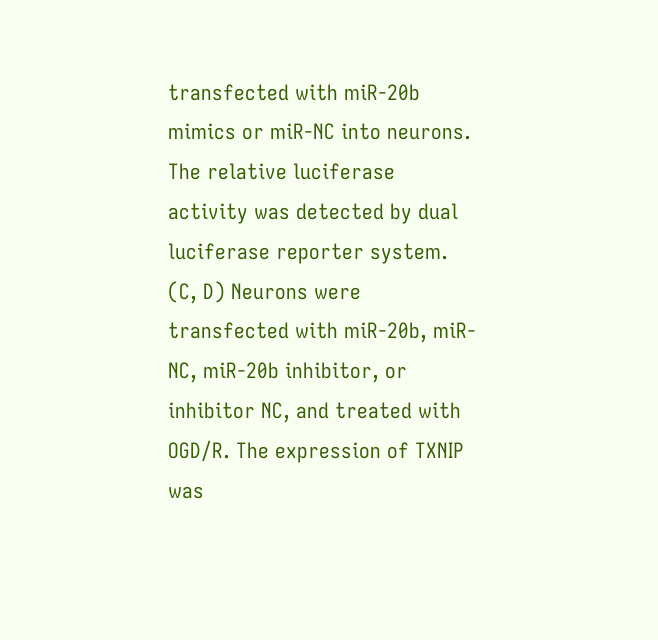transfected with miR-20b mimics or miR-NC into neurons. The relative luciferase activity was detected by dual luciferase reporter system. (C, D) Neurons were transfected with miR-20b, miR-NC, miR-20b inhibitor, or inhibitor NC, and treated with OGD/R. The expression of TXNIP was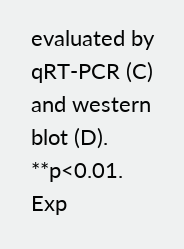evaluated by qRT-PCR (C) and western blot (D). **p<0.01.
Exp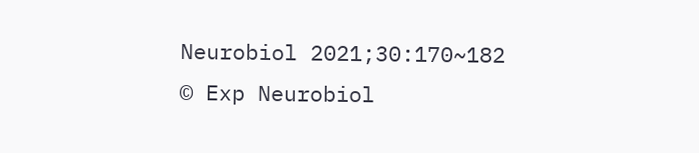Neurobiol 2021;30:170~182
© Exp Neurobiol